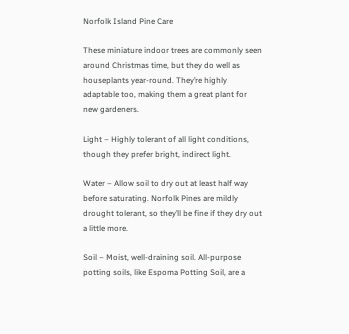Norfolk Island Pine Care

These miniature indoor trees are commonly seen around Christmas time, but they do well as houseplants year-round. They’re highly adaptable too, making them a great plant for new gardeners.

Light – Highly tolerant of all light conditions, though they prefer bright, indirect light.

Water – Allow soil to dry out at least half way before saturating. Norfolk Pines are mildly drought tolerant, so they’ll be fine if they dry out a little more.

Soil – Moist, well-draining soil. All-purpose potting soils, like Espoma Potting Soil, are a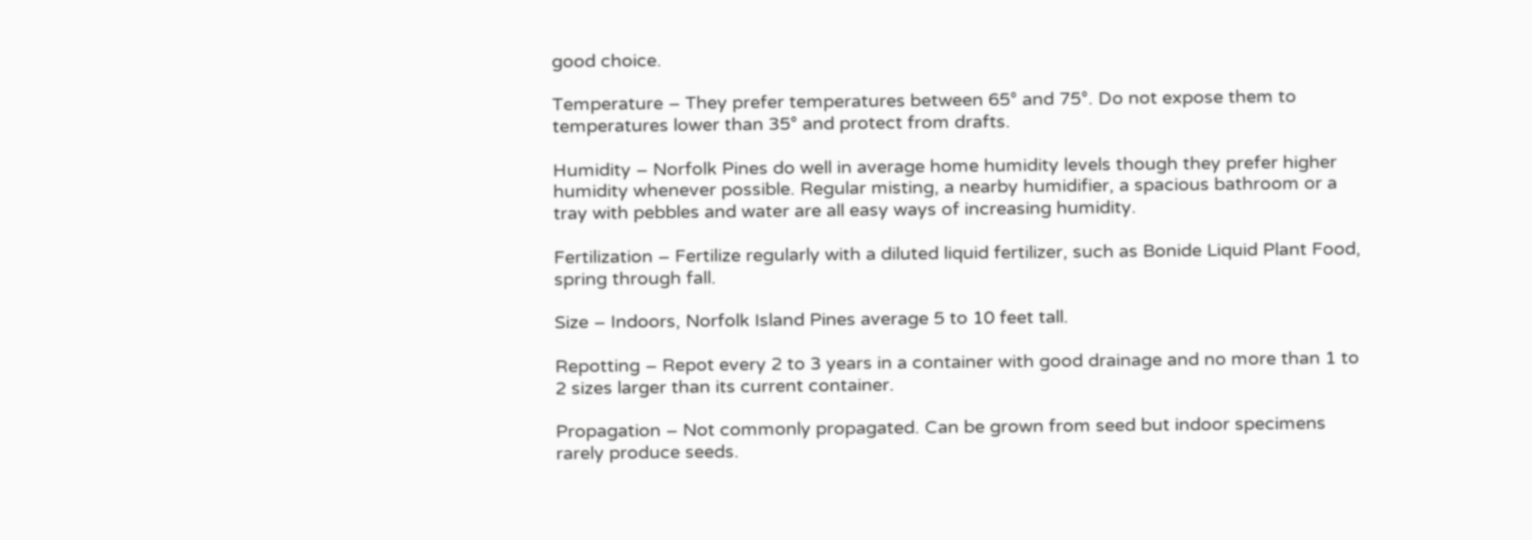good choice.

Temperature – They prefer temperatures between 65° and 75°. Do not expose them to temperatures lower than 35° and protect from drafts.

Humidity – Norfolk Pines do well in average home humidity levels though they prefer higher humidity whenever possible. Regular misting, a nearby humidifier, a spacious bathroom or a tray with pebbles and water are all easy ways of increasing humidity.

Fertilization – Fertilize regularly with a diluted liquid fertilizer, such as Bonide Liquid Plant Food, spring through fall.

Size – Indoors, Norfolk Island Pines average 5 to 10 feet tall.

Repotting – Repot every 2 to 3 years in a container with good drainage and no more than 1 to 2 sizes larger than its current container.

Propagation – Not commonly propagated. Can be grown from seed but indoor specimens rarely produce seeds.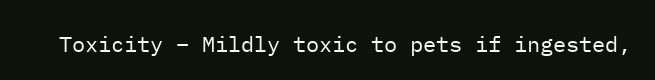Toxicity – Mildly toxic to pets if ingested,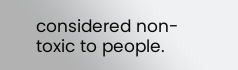considered non-toxic to people.